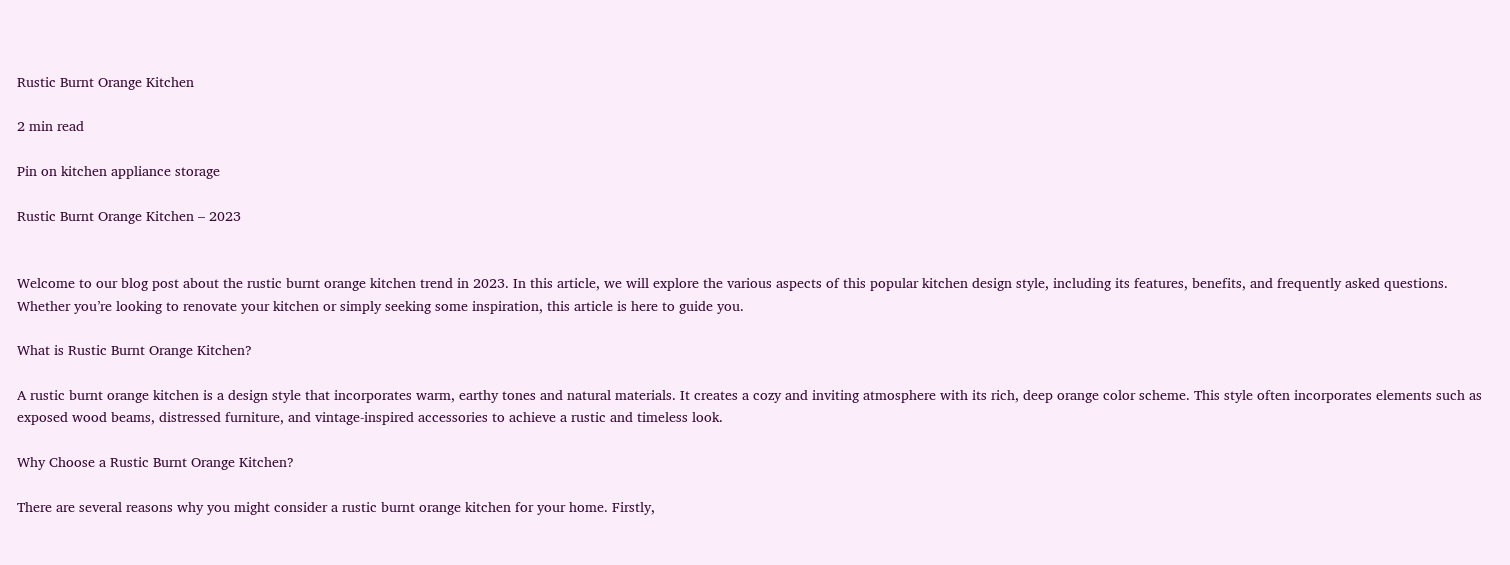Rustic Burnt Orange Kitchen

2 min read

Pin on kitchen appliance storage

Rustic Burnt Orange Kitchen – 2023


Welcome to our blog post about the rustic burnt orange kitchen trend in 2023. In this article, we will explore the various aspects of this popular kitchen design style, including its features, benefits, and frequently asked questions. Whether you’re looking to renovate your kitchen or simply seeking some inspiration, this article is here to guide you.

What is Rustic Burnt Orange Kitchen?

A rustic burnt orange kitchen is a design style that incorporates warm, earthy tones and natural materials. It creates a cozy and inviting atmosphere with its rich, deep orange color scheme. This style often incorporates elements such as exposed wood beams, distressed furniture, and vintage-inspired accessories to achieve a rustic and timeless look.

Why Choose a Rustic Burnt Orange Kitchen?

There are several reasons why you might consider a rustic burnt orange kitchen for your home. Firstly,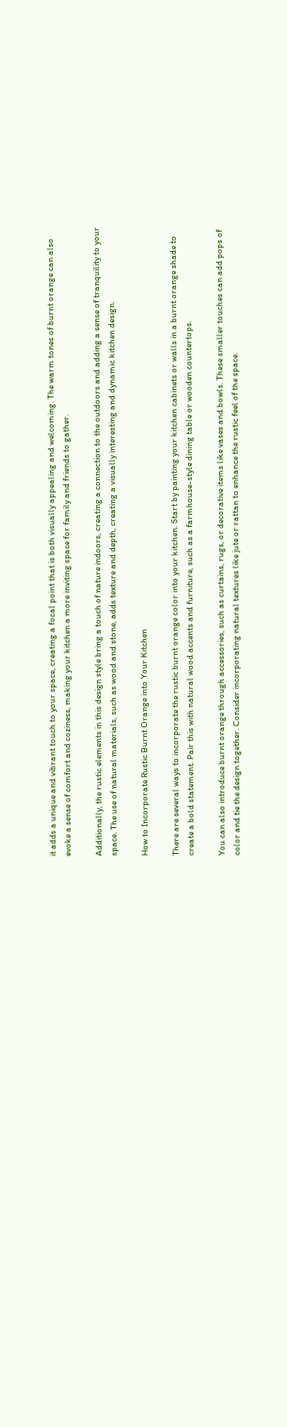it adds a unique and vibrant touch to your space, creating a focal point that is both visually appealing and welcoming. The warm tones of burnt orange can also evoke a sense of comfort and coziness, making your kitchen a more inviting space for family and friends to gather.

Additionally, the rustic elements in this design style bring a touch of nature indoors, creating a connection to the outdoors and adding a sense of tranquility to your space. The use of natural materials, such as wood and stone, adds texture and depth, creating a visually interesting and dynamic kitchen design.

How to Incorporate Rustic Burnt Orange into Your Kitchen

There are several ways to incorporate the rustic burnt orange color into your kitchen. Start by painting your kitchen cabinets or walls in a burnt orange shade to create a bold statement. Pair this with natural wood accents and furniture, such as a farmhouse-style dining table or wooden countertops.

You can also introduce burnt orange through accessories, such as curtains, rugs, or decorative items like vases and bowls. These smaller touches can add pops of color and tie the design together. Consider incorporating natural textures like jute or rattan to enhance the rustic feel of the space.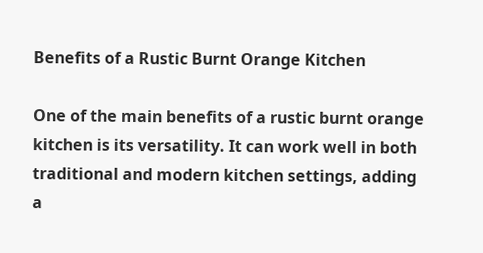Benefits of a Rustic Burnt Orange Kitchen

One of the main benefits of a rustic burnt orange kitchen is its versatility. It can work well in both traditional and modern kitchen settings, adding a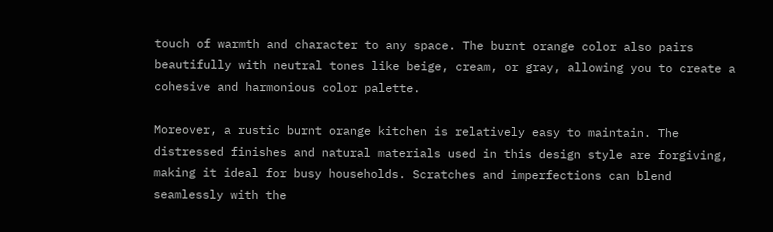touch of warmth and character to any space. The burnt orange color also pairs beautifully with neutral tones like beige, cream, or gray, allowing you to create a cohesive and harmonious color palette.

Moreover, a rustic burnt orange kitchen is relatively easy to maintain. The distressed finishes and natural materials used in this design style are forgiving, making it ideal for busy households. Scratches and imperfections can blend seamlessly with the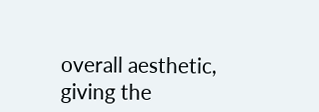overall aesthetic, giving the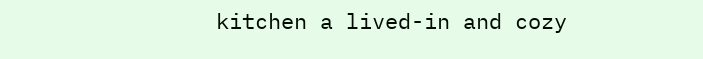kitchen a lived-in and cozy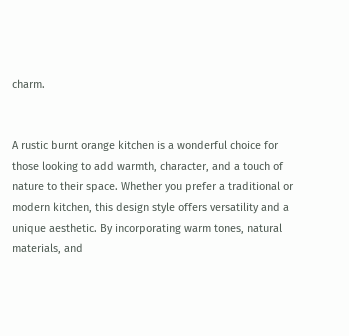charm.


A rustic burnt orange kitchen is a wonderful choice for those looking to add warmth, character, and a touch of nature to their space. Whether you prefer a traditional or modern kitchen, this design style offers versatility and a unique aesthetic. By incorporating warm tones, natural materials, and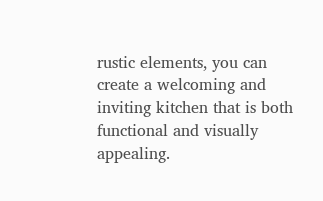rustic elements, you can create a welcoming and inviting kitchen that is both functional and visually appealing.